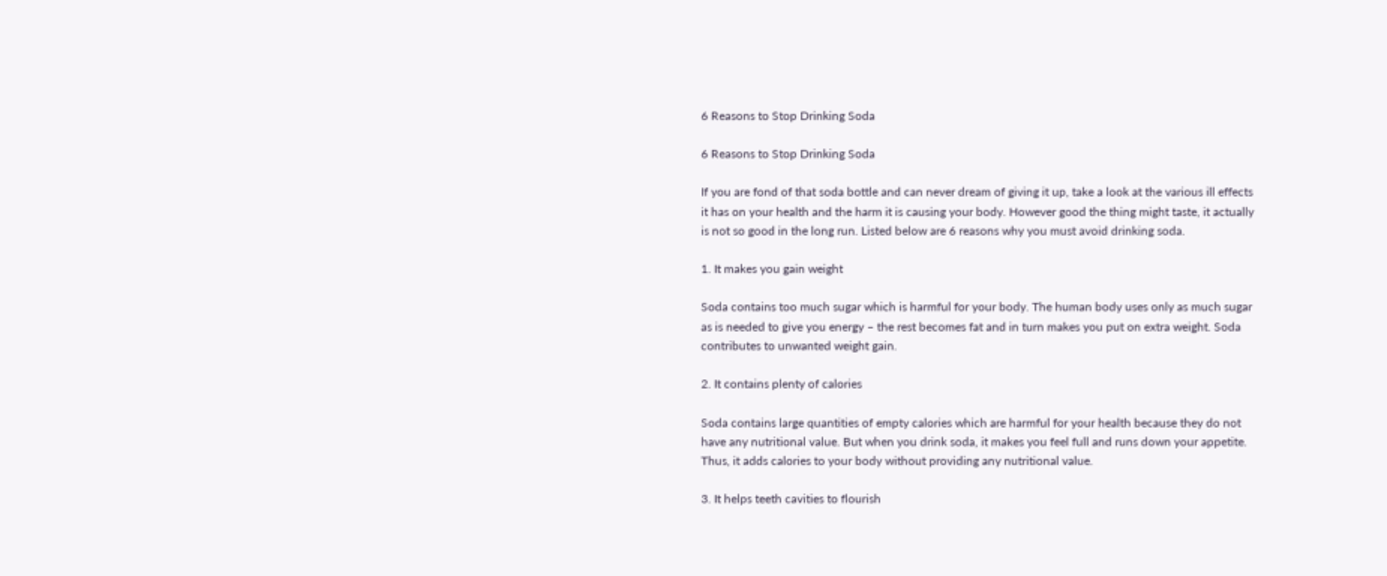6 Reasons to Stop Drinking Soda

6 Reasons to Stop Drinking Soda

If you are fond of that soda bottle and can never dream of giving it up, take a look at the various ill effects it has on your health and the harm it is causing your body. However good the thing might taste, it actually is not so good in the long run. Listed below are 6 reasons why you must avoid drinking soda.

1. It makes you gain weight

Soda contains too much sugar which is harmful for your body. The human body uses only as much sugar as is needed to give you energy – the rest becomes fat and in turn makes you put on extra weight. Soda contributes to unwanted weight gain.

2. It contains plenty of calories

Soda contains large quantities of empty calories which are harmful for your health because they do not have any nutritional value. But when you drink soda, it makes you feel full and runs down your appetite. Thus, it adds calories to your body without providing any nutritional value.

3. It helps teeth cavities to flourish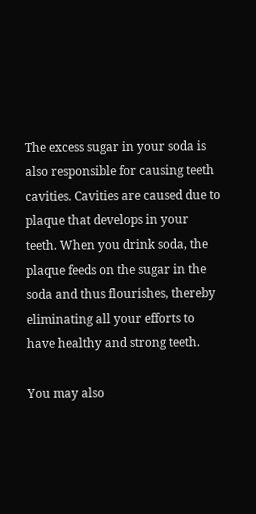The excess sugar in your soda is also responsible for causing teeth cavities. Cavities are caused due to plaque that develops in your teeth. When you drink soda, the plaque feeds on the sugar in the soda and thus flourishes, thereby eliminating all your efforts to have healthy and strong teeth.

You may also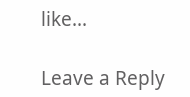like...

Leave a Reply